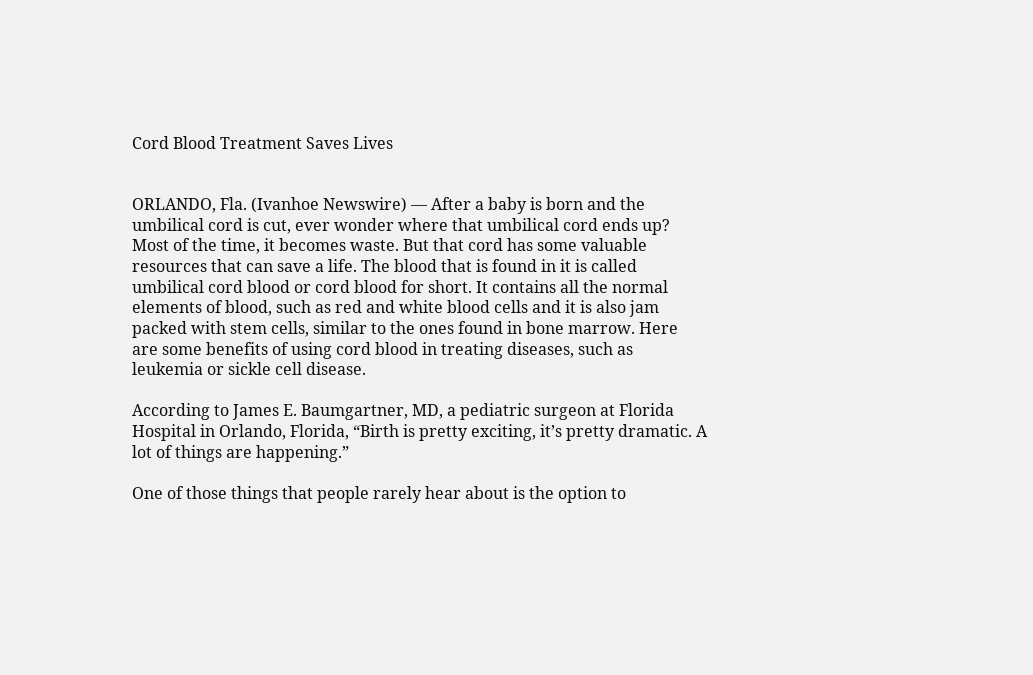Cord Blood Treatment Saves Lives


ORLANDO, Fla. (Ivanhoe Newswire) — After a baby is born and the umbilical cord is cut, ever wonder where that umbilical cord ends up? Most of the time, it becomes waste. But that cord has some valuable resources that can save a life. The blood that is found in it is called umbilical cord blood or cord blood for short. It contains all the normal elements of blood, such as red and white blood cells and it is also jam packed with stem cells, similar to the ones found in bone marrow. Here are some benefits of using cord blood in treating diseases, such as leukemia or sickle cell disease.

According to James E. Baumgartner, MD, a pediatric surgeon at Florida Hospital in Orlando, Florida, “Birth is pretty exciting, it’s pretty dramatic. A lot of things are happening.”

One of those things that people rarely hear about is the option to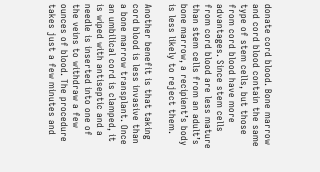donate cord blood. Bone marrow and cord blood contain the same type of stem cells, but those from cord blood have more advantages. Since stem cells from cord blood are less mature than stem cells from an adult’s bone marrow, a recipient’s body is less likely to reject them.

Another benefit is that taking cord blood is less invasive than a bone marrow transplant. Once an umbilical cord is clamped, it is wiped with antiseptic and a needle is inserted into one of the veins to withdraw a few ounces of blood. The procedure takes just a few minutes and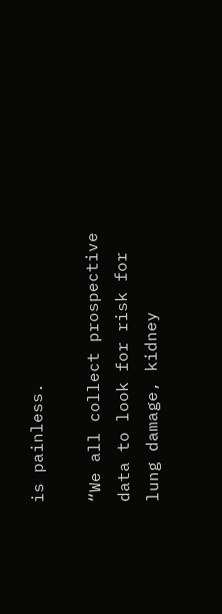is painless.

“We all collect prospective data to look for risk for lung damage, kidney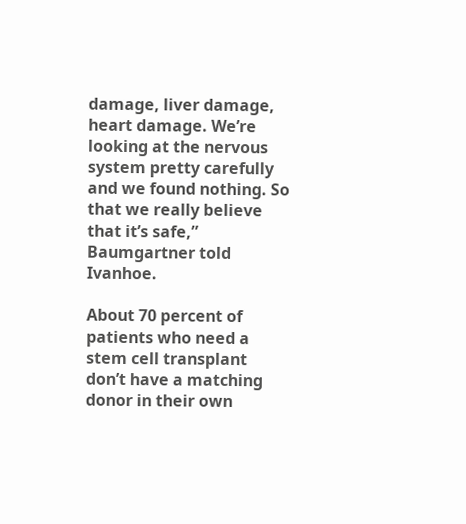damage, liver damage, heart damage. We’re looking at the nervous system pretty carefully and we found nothing. So that we really believe that it’s safe,” Baumgartner told Ivanhoe.

About 70 percent of patients who need a stem cell transplant don’t have a matching donor in their own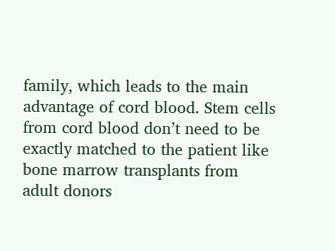family, which leads to the main advantage of cord blood. Stem cells from cord blood don’t need to be exactly matched to the patient like bone marrow transplants from adult donors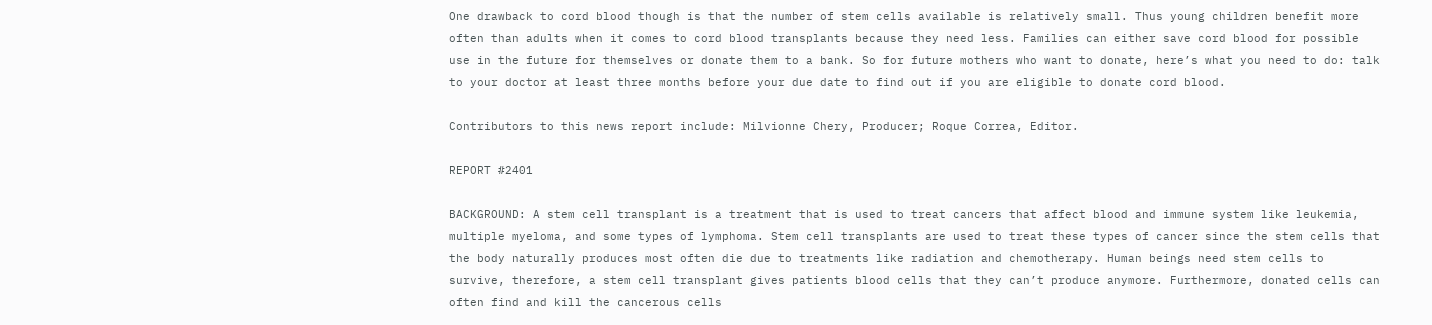One drawback to cord blood though is that the number of stem cells available is relatively small. Thus young children benefit more often than adults when it comes to cord blood transplants because they need less. Families can either save cord blood for possible use in the future for themselves or donate them to a bank. So for future mothers who want to donate, here’s what you need to do: talk to your doctor at least three months before your due date to find out if you are eligible to donate cord blood.

Contributors to this news report include: Milvionne Chery, Producer; Roque Correa, Editor.

REPORT #2401

BACKGROUND: A stem cell transplant is a treatment that is used to treat cancers that affect blood and immune system like leukemia, multiple myeloma, and some types of lymphoma. Stem cell transplants are used to treat these types of cancer since the stem cells that the body naturally produces most often die due to treatments like radiation and chemotherapy. Human beings need stem cells to survive, therefore, a stem cell transplant gives patients blood cells that they can’t produce anymore. Furthermore, donated cells can often find and kill the cancerous cells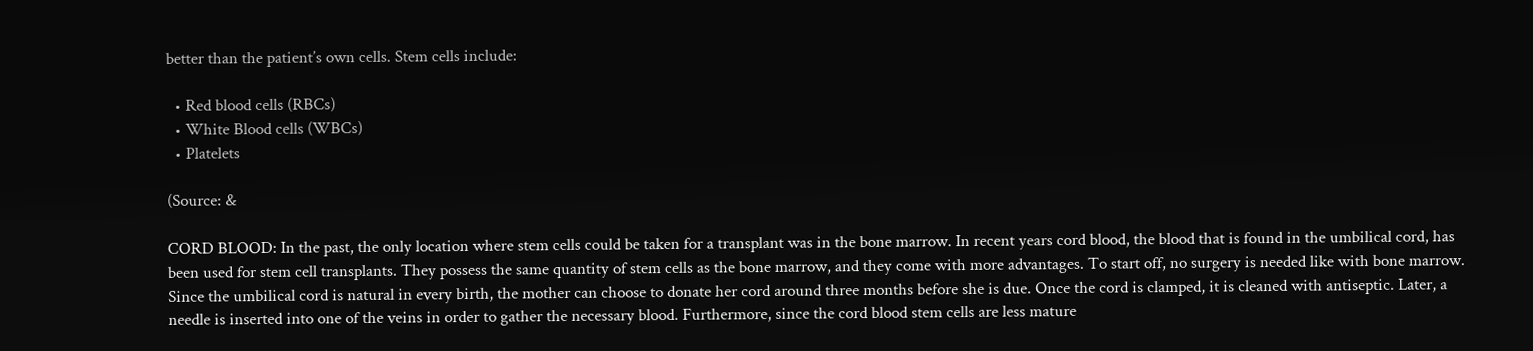better than the patient’s own cells. Stem cells include:

  • Red blood cells (RBCs)
  • White Blood cells (WBCs)
  • Platelets

(Source: &

CORD BLOOD: In the past, the only location where stem cells could be taken for a transplant was in the bone marrow. In recent years cord blood, the blood that is found in the umbilical cord, has been used for stem cell transplants. They possess the same quantity of stem cells as the bone marrow, and they come with more advantages. To start off, no surgery is needed like with bone marrow. Since the umbilical cord is natural in every birth, the mother can choose to donate her cord around three months before she is due. Once the cord is clamped, it is cleaned with antiseptic. Later, a needle is inserted into one of the veins in order to gather the necessary blood. Furthermore, since the cord blood stem cells are less mature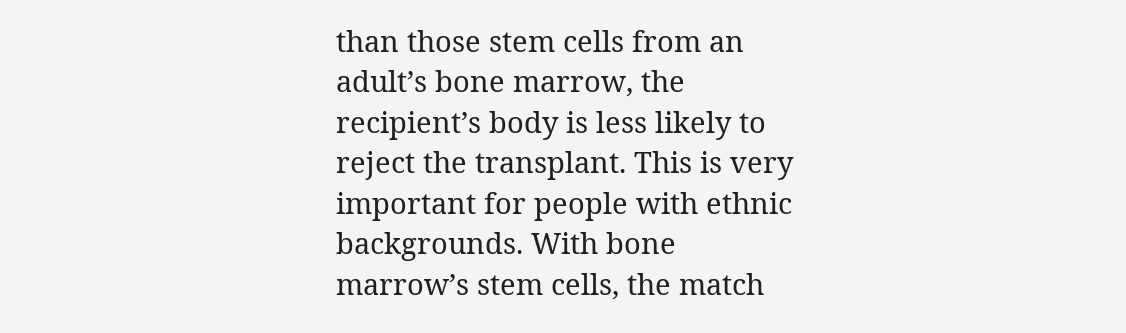than those stem cells from an adult’s bone marrow, the recipient’s body is less likely to reject the transplant. This is very important for people with ethnic backgrounds. With bone marrow’s stem cells, the match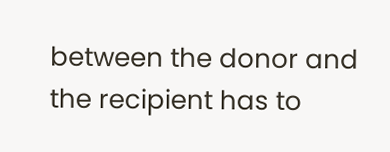between the donor and the recipient has to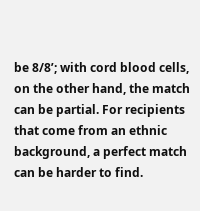be 8/8’; with cord blood cells, on the other hand, the match can be partial. For recipients that come from an ethnic background, a perfect match can be harder to find.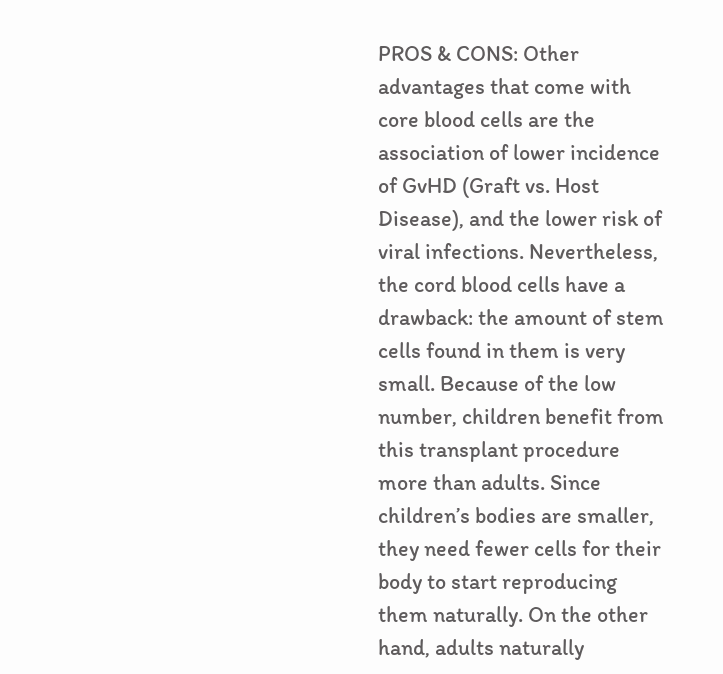PROS & CONS: Other advantages that come with core blood cells are the association of lower incidence of GvHD (Graft vs. Host Disease), and the lower risk of viral infections. Nevertheless, the cord blood cells have a drawback: the amount of stem cells found in them is very small. Because of the low number, children benefit from this transplant procedure more than adults. Since children’s bodies are smaller, they need fewer cells for their body to start reproducing them naturally. On the other hand, adults naturally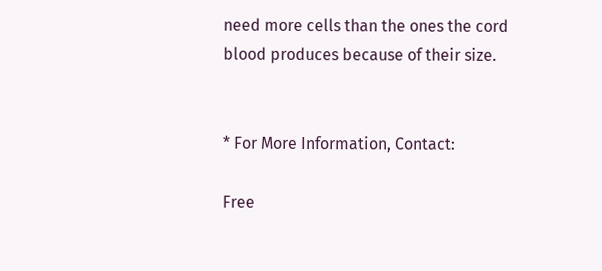need more cells than the ones the cord blood produces because of their size.


* For More Information, Contact:

Free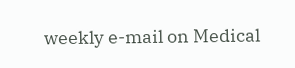weekly e-mail on Medical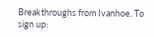Breakthroughs from Ivanhoe. To sign up: